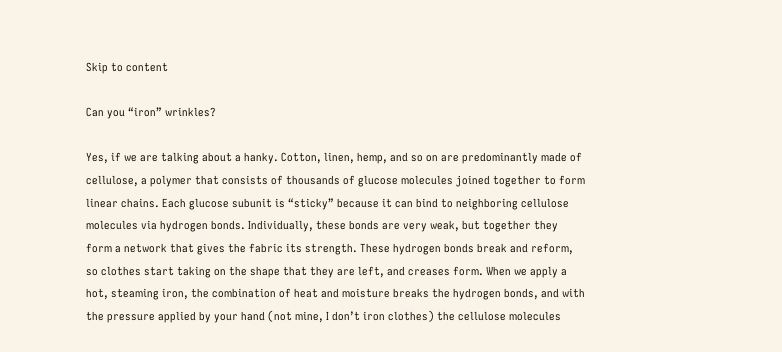Skip to content

Can you “iron” wrinkles?

Yes, if we are talking about a hanky. Cotton, linen, hemp, and so on are predominantly made of cellulose, a polymer that consists of thousands of glucose molecules joined together to form linear chains. Each glucose subunit is “sticky” because it can bind to neighboring cellulose molecules via hydrogen bonds. Individually, these bonds are very weak, but together they form a network that gives the fabric its strength. These hydrogen bonds break and reform, so clothes start taking on the shape that they are left, and creases form. When we apply a hot, steaming iron, the combination of heat and moisture breaks the hydrogen bonds, and with the pressure applied by your hand (not mine, I don’t iron clothes) the cellulose molecules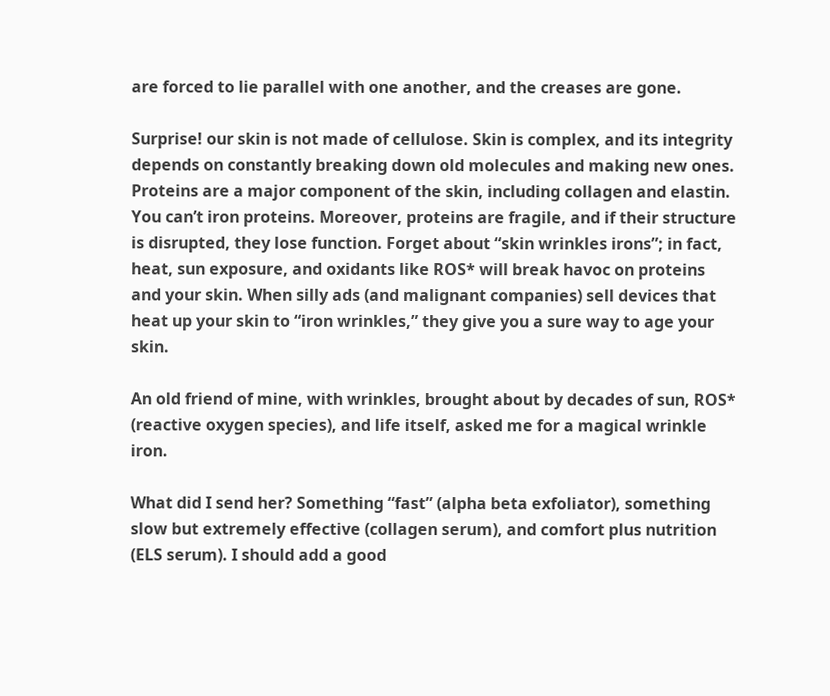are forced to lie parallel with one another, and the creases are gone.

Surprise! our skin is not made of cellulose. Skin is complex, and its integrity depends on constantly breaking down old molecules and making new ones. Proteins are a major component of the skin, including collagen and elastin. You can’t iron proteins. Moreover, proteins are fragile, and if their structure is disrupted, they lose function. Forget about “skin wrinkles irons”; in fact, heat, sun exposure, and oxidants like ROS* will break havoc on proteins and your skin. When silly ads (and malignant companies) sell devices that heat up your skin to “iron wrinkles,” they give you a sure way to age your skin.

An old friend of mine, with wrinkles, brought about by decades of sun, ROS* (reactive oxygen species), and life itself, asked me for a magical wrinkle iron.

What did I send her? Something “fast” (alpha beta exfoliator), something slow but extremely effective (collagen serum), and comfort plus nutrition (ELS serum). I should add a good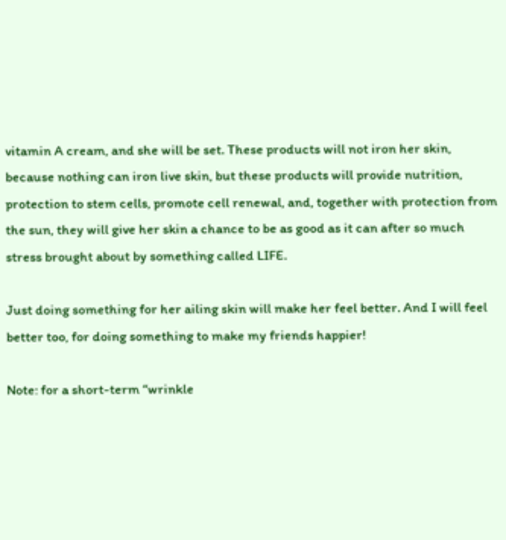vitamin A cream, and she will be set. These products will not iron her skin, because nothing can iron live skin, but these products will provide nutrition, protection to stem cells, promote cell renewal, and, together with protection from the sun, they will give her skin a chance to be as good as it can after so much stress brought about by something called LIFE.

Just doing something for her ailing skin will make her feel better. And I will feel better too, for doing something to make my friends happier!

Note: for a short-term “wrinkle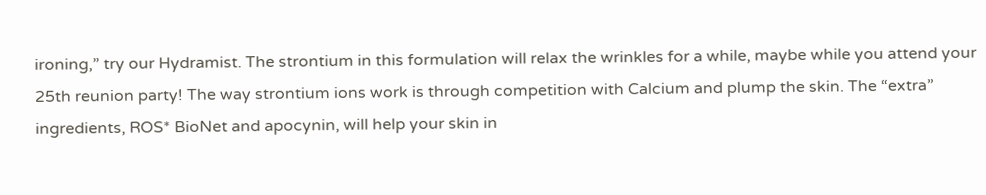ironing,” try our Hydramist. The strontium in this formulation will relax the wrinkles for a while, maybe while you attend your 25th reunion party! The way strontium ions work is through competition with Calcium and plump the skin. The “extra” ingredients, ROS* BioNet and apocynin, will help your skin in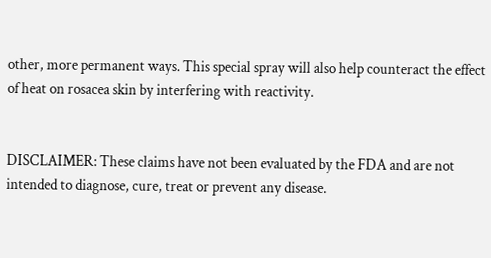other, more permanent ways. This special spray will also help counteract the effect of heat on rosacea skin by interfering with reactivity.


DISCLAIMER: These claims have not been evaluated by the FDA and are not intended to diagnose, cure, treat or prevent any disease.